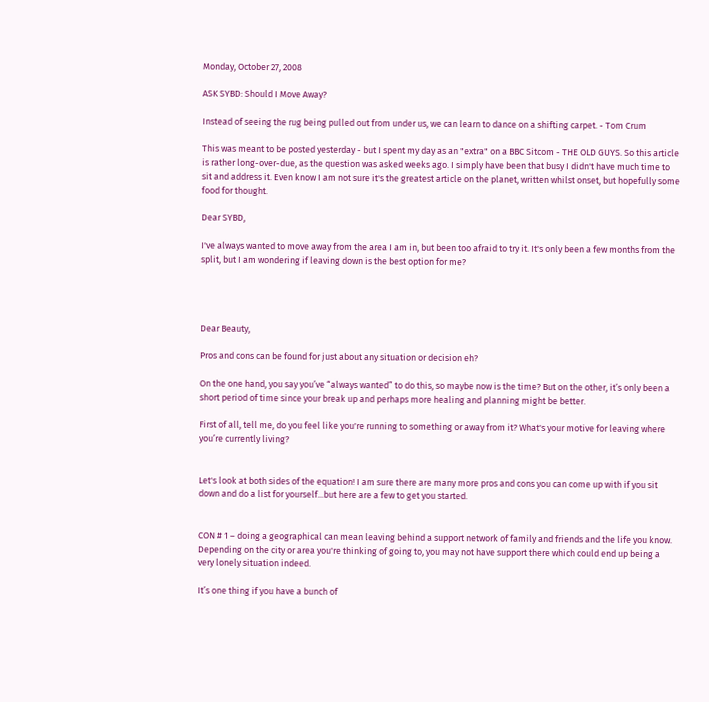Monday, October 27, 2008

ASK SYBD: Should I Move Away?

Instead of seeing the rug being pulled out from under us, we can learn to dance on a shifting carpet. - Tom Crum

This was meant to be posted yesterday - but I spent my day as an "extra" on a BBC Sitcom - THE OLD GUYS. So this article is rather long-over-due, as the question was asked weeks ago. I simply have been that busy I didn't have much time to sit and address it. Even know I am not sure it's the greatest article on the planet, written whilst onset, but hopefully some food for thought.

Dear SYBD,

I've always wanted to move away from the area I am in, but been too afraid to try it. It's only been a few months from the split, but I am wondering if leaving down is the best option for me?




Dear Beauty,

Pros and cons can be found for just about any situation or decision eh?

On the one hand, you say you’ve “always wanted” to do this, so maybe now is the time? But on the other, it’s only been a short period of time since your break up and perhaps more healing and planning might be better.

First of all, tell me, do you feel like you're running to something or away from it? What's your motive for leaving where you’re currently living?


Let's look at both sides of the equation! I am sure there are many more pros and cons you can come up with if you sit down and do a list for yourself...but here are a few to get you started.


CON # 1 – doing a geographical can mean leaving behind a support network of family and friends and the life you know. Depending on the city or area you're thinking of going to, you may not have support there which could end up being a very lonely situation indeed.

It’s one thing if you have a bunch of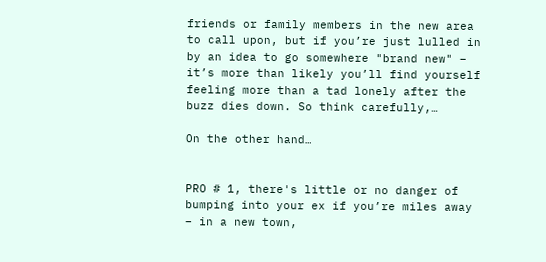friends or family members in the new area to call upon, but if you’re just lulled in by an idea to go somewhere "brand new" – it’s more than likely you’ll find yourself feeling more than a tad lonely after the buzz dies down. So think carefully,…

On the other hand…


PRO # 1, there's little or no danger of bumping into your ex if you’re miles away – in a new town,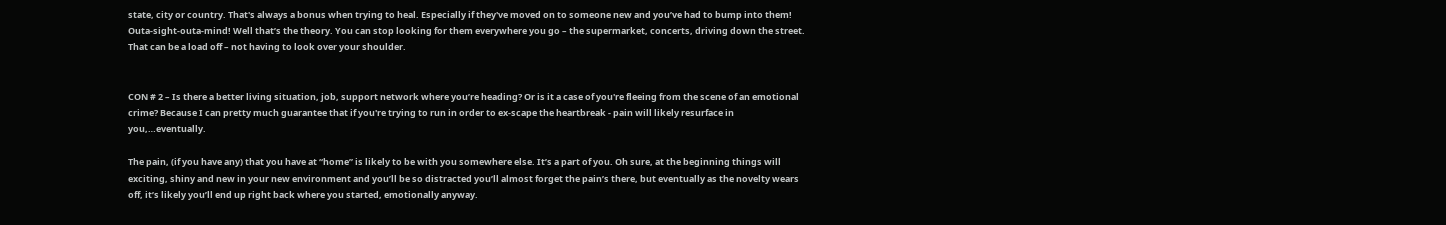state, city or country. That's always a bonus when trying to heal. Especially if they've moved on to someone new and you’ve had to bump into them! Outa-sight-outa-mind! Well that’s the theory. You can stop looking for them everywhere you go – the supermarket, concerts, driving down the street. That can be a load off – not having to look over your shoulder.


CON # 2 – Is there a better living situation, job, support network where you’re heading? Or is it a case of you're fleeing from the scene of an emotional crime? Because I can pretty much guarantee that if you're trying to run in order to ex-scape the heartbreak - pain will likely resurface in you,…eventually.

The pain, (if you have any) that you have at “home” is likely to be with you somewhere else. It’s a part of you. Oh sure, at the beginning things will exciting, shiny and new in your new environment and you’ll be so distracted you’ll almost forget the pain’s there, but eventually as the novelty wears off, it’s likely you’ll end up right back where you started, emotionally anyway.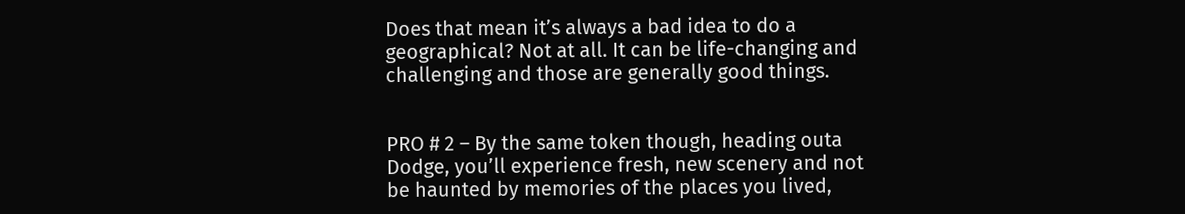Does that mean it’s always a bad idea to do a geographical? Not at all. It can be life-changing and challenging and those are generally good things.


PRO # 2 – By the same token though, heading outa Dodge, you’ll experience fresh, new scenery and not be haunted by memories of the places you lived,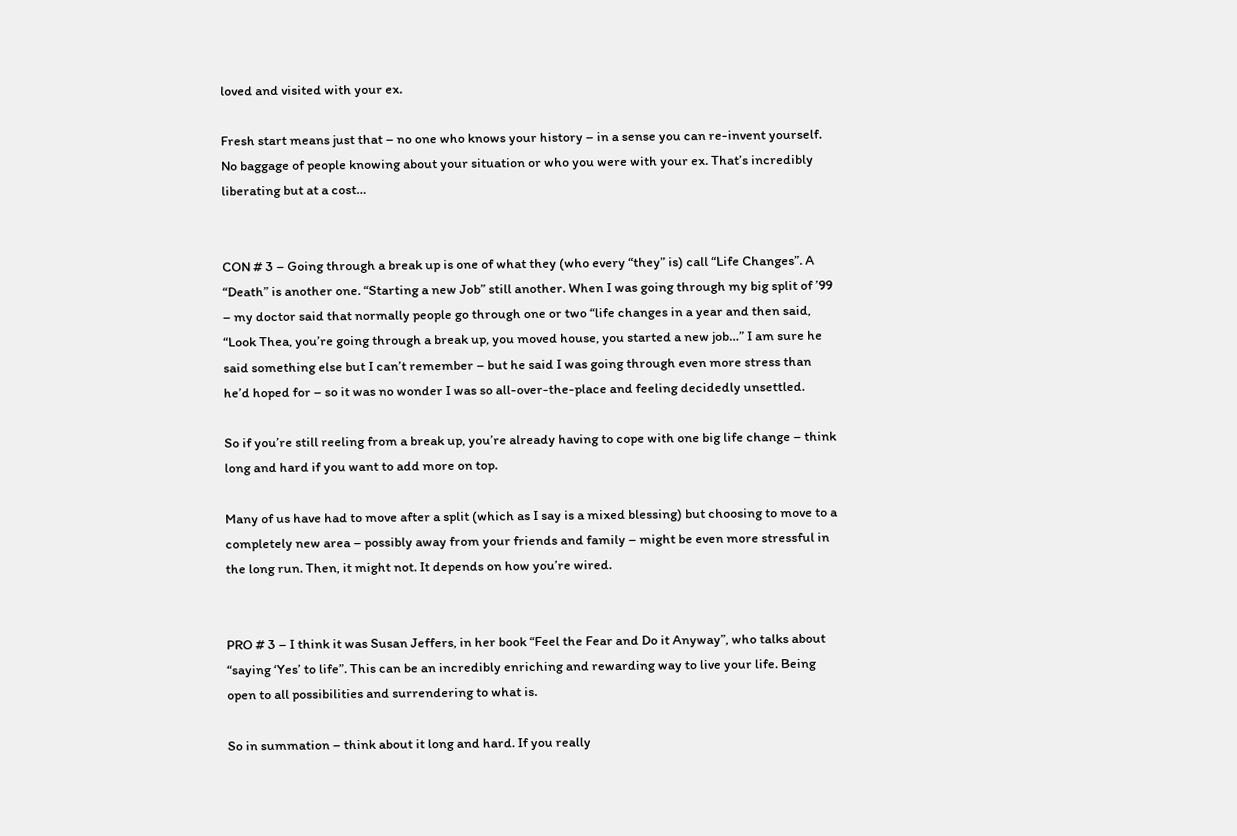loved and visited with your ex.

Fresh start means just that – no one who knows your history – in a sense you can re-invent yourself. No baggage of people knowing about your situation or who you were with your ex. That’s incredibly liberating but at a cost…


CON # 3 – Going through a break up is one of what they (who every “they” is) call “Life Changes”. A “Death” is another one. “Starting a new Job” still another. When I was going through my big split of ’99 – my doctor said that normally people go through one or two “life changes in a year and then said, “Look Thea, you’re going through a break up, you moved house, you started a new job…” I am sure he said something else but I can’t remember – but he said I was going through even more stress than he’d hoped for – so it was no wonder I was so all-over-the-place and feeling decidedly unsettled.

So if you’re still reeling from a break up, you’re already having to cope with one big life change – think long and hard if you want to add more on top.

Many of us have had to move after a split (which as I say is a mixed blessing) but choosing to move to a completely new area – possibly away from your friends and family – might be even more stressful in the long run. Then, it might not. It depends on how you’re wired.


PRO # 3 – I think it was Susan Jeffers, in her book “Feel the Fear and Do it Anyway”, who talks about “saying ‘Yes’ to life”. This can be an incredibly enriching and rewarding way to live your life. Being open to all possibilities and surrendering to what is.

So in summation – think about it long and hard. If you really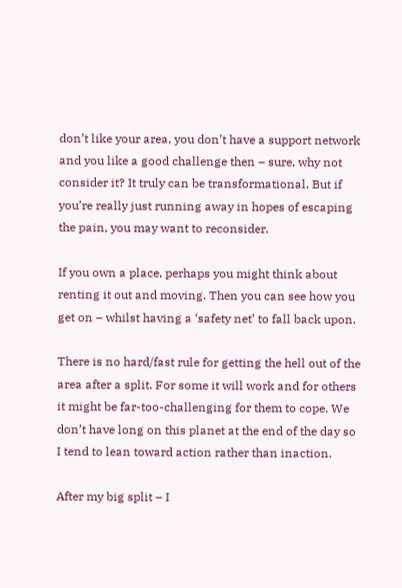don’t like your area, you don’t have a support network and you like a good challenge then – sure, why not consider it? It truly can be transformational. But if you’re really just running away in hopes of escaping the pain, you may want to reconsider.

If you own a place, perhaps you might think about renting it out and moving. Then you can see how you get on – whilst having a ‘safety net’ to fall back upon.

There is no hard/fast rule for getting the hell out of the area after a split. For some it will work and for others it might be far-too-challenging for them to cope. We don’t have long on this planet at the end of the day so I tend to lean toward action rather than inaction.

After my big split – I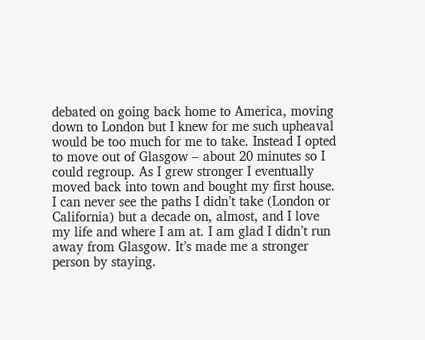debated on going back home to America, moving down to London but I knew for me such upheaval would be too much for me to take. Instead I opted to move out of Glasgow – about 20 minutes so I could regroup. As I grew stronger I eventually moved back into town and bought my first house. I can never see the paths I didn’t take (London or California) but a decade on, almost, and I love my life and where I am at. I am glad I didn’t run away from Glasgow. It’s made me a stronger person by staying.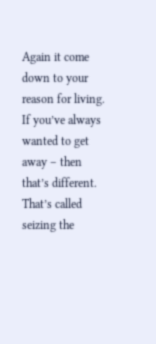Again it come down to your reason for living. If you’ve always wanted to get away – then that’s different. That’s called seizing the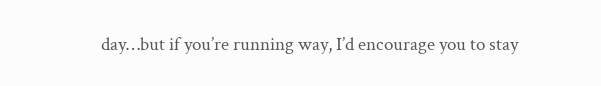day…but if you’re running way, I’d encourage you to stay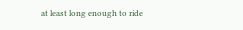at least long enough to ride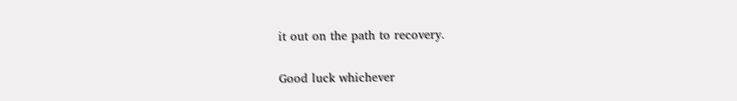it out on the path to recovery.

Good luck whichever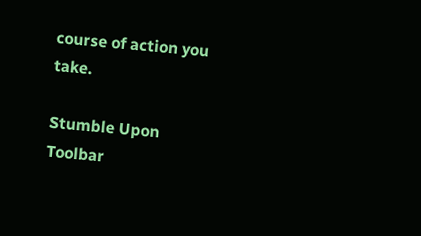course of action you take.

Stumble Upon Toolbar